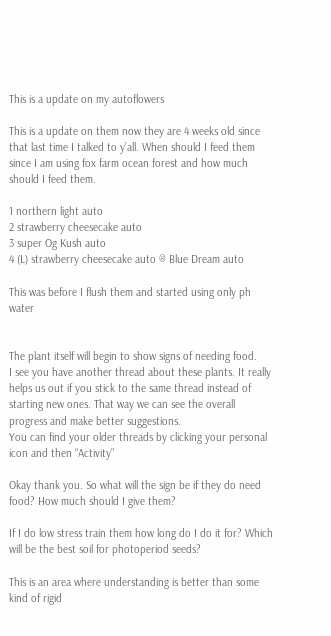This is a update on my autoflowers

This is a update on them now they are 4 weeks old since that last time I talked to y’all. When should I feed them since I am using fox farm ocean forest and how much should I feed them.

1 northern light auto
2 strawberry cheesecake auto
3 super Og Kush auto
4 (L) strawberry cheesecake auto ® Blue Dream auto

This was before I flush them and started using only ph water


The plant itself will begin to show signs of needing food.
I see you have another thread about these plants. It really helps us out if you stick to the same thread instead of starting new ones. That way we can see the overall progress and make better suggestions.
You can find your older threads by clicking your personal icon and then “Activity”

Okay thank you. So what will the sign be if they do need food? How much should I give them?

If I do low stress train them how long do I do it for? Which will be the best soil for photoperiod seeds?

This is an area where understanding is better than some kind of rigid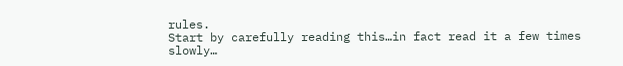rules.
Start by carefully reading this…in fact read it a few times slowly…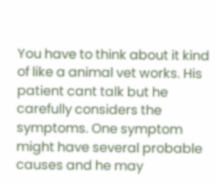You have to think about it kind of like a animal vet works. His patient cant talk but he carefully considers the symptoms. One symptom might have several probable causes and he may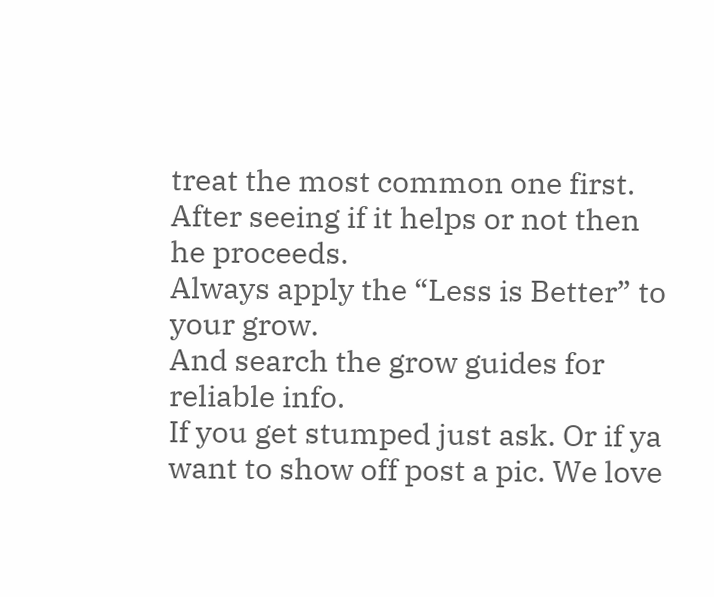treat the most common one first. After seeing if it helps or not then he proceeds.
Always apply the “Less is Better” to your grow.
And search the grow guides for reliable info.
If you get stumped just ask. Or if ya want to show off post a pic. We love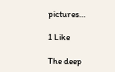pictures…

1 Like

The deep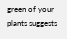green of your plants suggests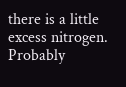there is a little excess nitrogen. Probably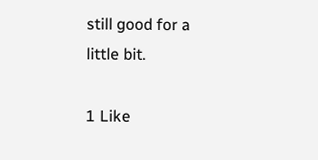still good for a little bit.

1 Like